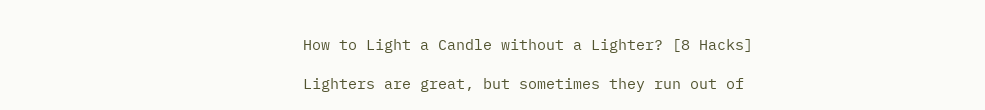How to Light a Candle without a Lighter? [8 Hacks]

Lighters are great, but sometimes they run out of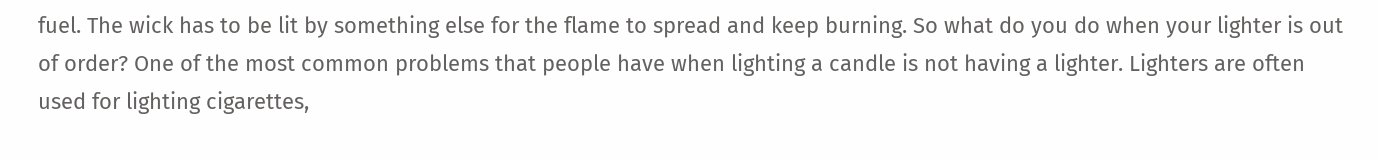fuel. The wick has to be lit by something else for the flame to spread and keep burning. So what do you do when your lighter is out of order? One of the most common problems that people have when lighting a candle is not having a lighter. Lighters are often used for lighting cigarettes,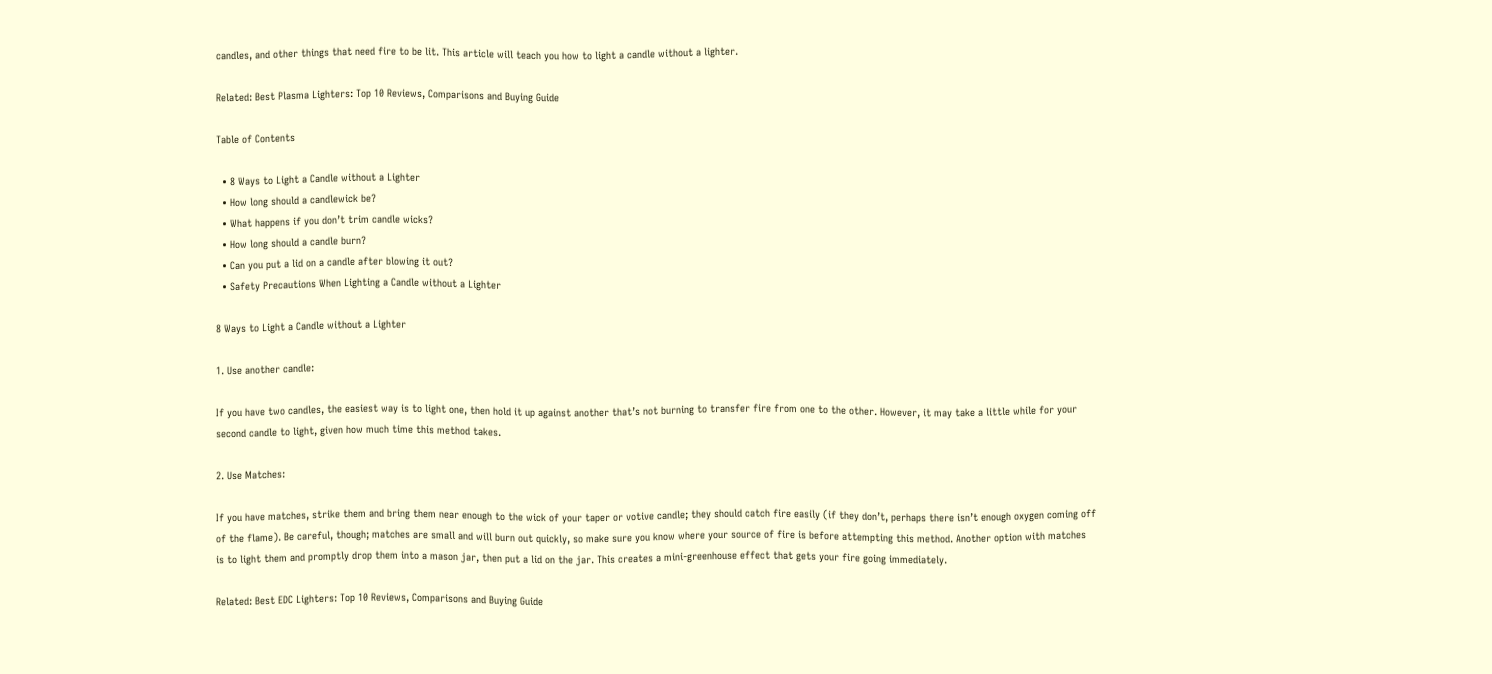candles, and other things that need fire to be lit. This article will teach you how to light a candle without a lighter.

Related: Best Plasma Lighters: Top 10 Reviews, Comparisons and Buying Guide

Table of Contents

  • 8 Ways to Light a Candle without a Lighter
  • How long should a candlewick be?
  • What happens if you don’t trim candle wicks?
  • How long should a candle burn?
  • Can you put a lid on a candle after blowing it out?
  • Safety Precautions When Lighting a Candle without a Lighter

8 Ways to Light a Candle without a Lighter

1. Use another candle:

If you have two candles, the easiest way is to light one, then hold it up against another that’s not burning to transfer fire from one to the other. However, it may take a little while for your second candle to light, given how much time this method takes.

2. Use Matches:

If you have matches, strike them and bring them near enough to the wick of your taper or votive candle; they should catch fire easily (if they don’t, perhaps there isn’t enough oxygen coming off of the flame). Be careful, though; matches are small and will burn out quickly, so make sure you know where your source of fire is before attempting this method. Another option with matches is to light them and promptly drop them into a mason jar, then put a lid on the jar. This creates a mini-greenhouse effect that gets your fire going immediately.

Related: Best EDC Lighters: Top 10 Reviews, Comparisons and Buying Guide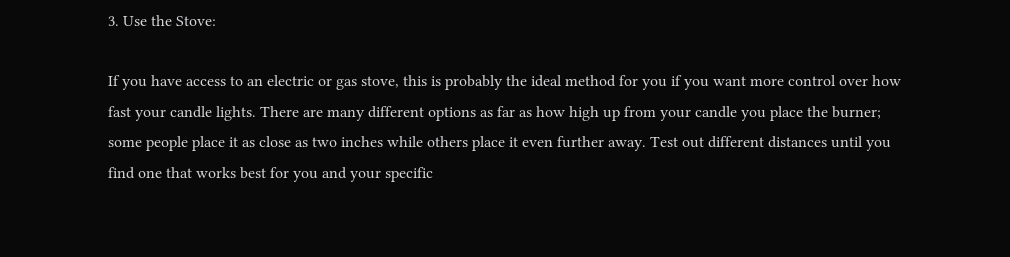3. Use the Stove:

If you have access to an electric or gas stove, this is probably the ideal method for you if you want more control over how fast your candle lights. There are many different options as far as how high up from your candle you place the burner; some people place it as close as two inches while others place it even further away. Test out different distances until you find one that works best for you and your specific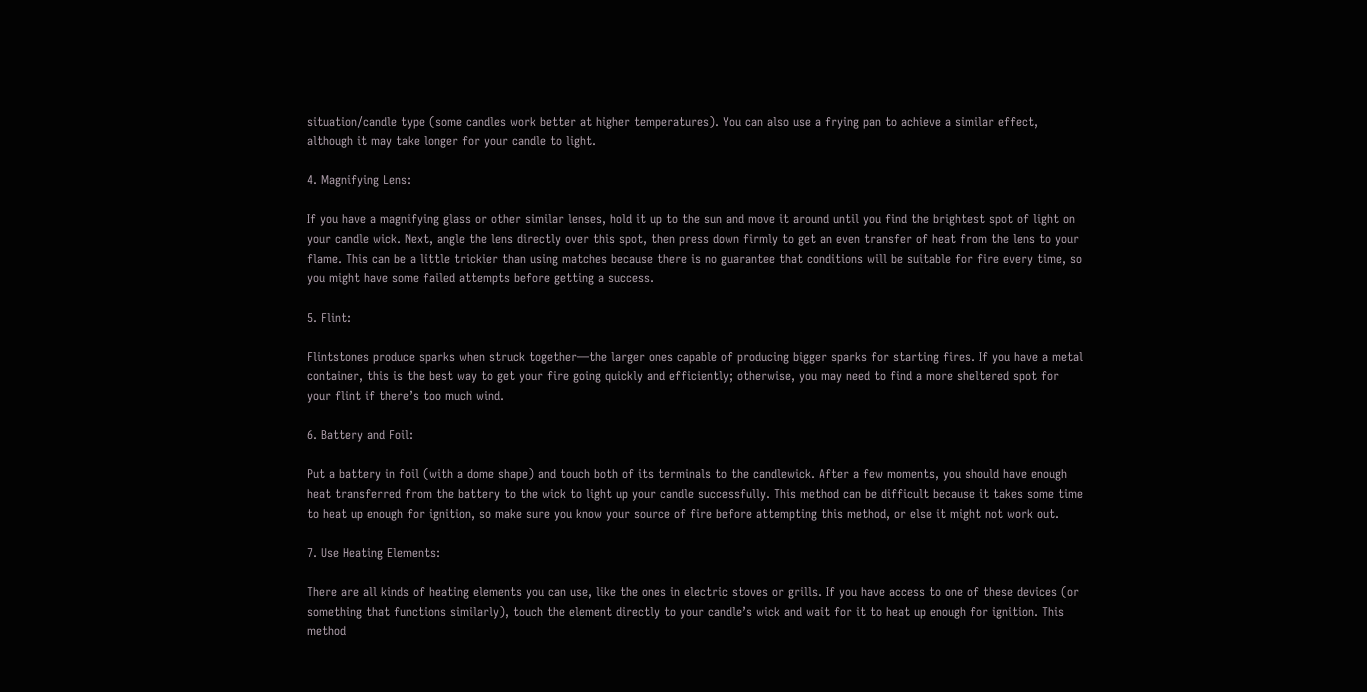situation/candle type (some candles work better at higher temperatures). You can also use a frying pan to achieve a similar effect, although it may take longer for your candle to light.

4. Magnifying Lens:

If you have a magnifying glass or other similar lenses, hold it up to the sun and move it around until you find the brightest spot of light on your candle wick. Next, angle the lens directly over this spot, then press down firmly to get an even transfer of heat from the lens to your flame. This can be a little trickier than using matches because there is no guarantee that conditions will be suitable for fire every time, so you might have some failed attempts before getting a success.

5. Flint:

Flintstones produce sparks when struck together—the larger ones capable of producing bigger sparks for starting fires. If you have a metal container, this is the best way to get your fire going quickly and efficiently; otherwise, you may need to find a more sheltered spot for your flint if there’s too much wind.

6. Battery and Foil:

Put a battery in foil (with a dome shape) and touch both of its terminals to the candlewick. After a few moments, you should have enough heat transferred from the battery to the wick to light up your candle successfully. This method can be difficult because it takes some time to heat up enough for ignition, so make sure you know your source of fire before attempting this method, or else it might not work out.

7. Use Heating Elements:

There are all kinds of heating elements you can use, like the ones in electric stoves or grills. If you have access to one of these devices (or something that functions similarly), touch the element directly to your candle’s wick and wait for it to heat up enough for ignition. This method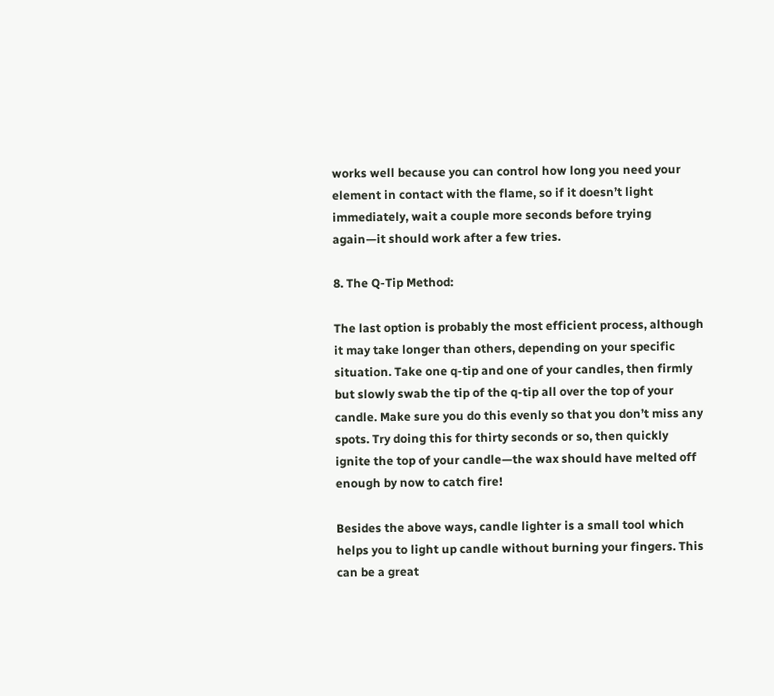works well because you can control how long you need your element in contact with the flame, so if it doesn’t light immediately, wait a couple more seconds before trying again—it should work after a few tries.

8. The Q-Tip Method:

The last option is probably the most efficient process, although it may take longer than others, depending on your specific situation. Take one q-tip and one of your candles, then firmly but slowly swab the tip of the q-tip all over the top of your candle. Make sure you do this evenly so that you don’t miss any spots. Try doing this for thirty seconds or so, then quickly ignite the top of your candle—the wax should have melted off enough by now to catch fire!

Besides the above ways, candle lighter is a small tool which helps you to light up candle without burning your fingers. This can be a great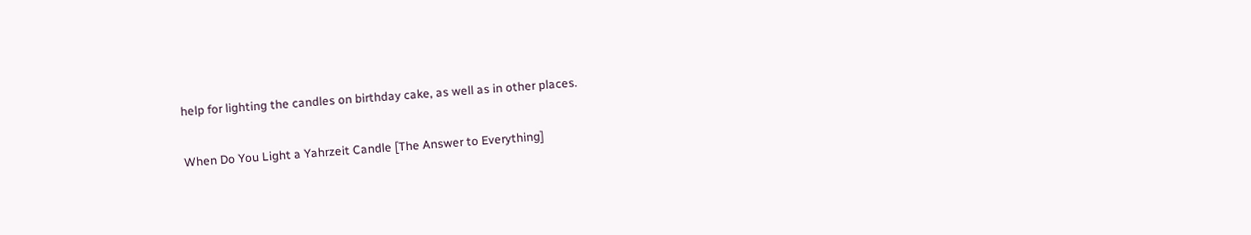help for lighting the candles on birthday cake, as well as in other places.

When Do You Light a Yahrzeit Candle [The Answer to Everything]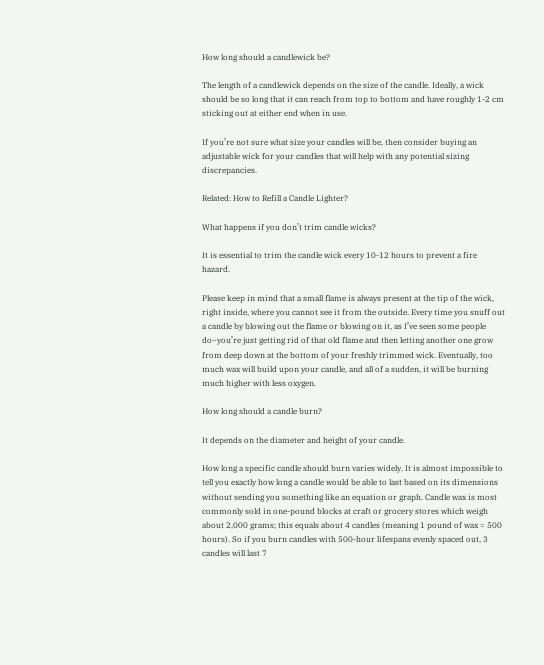How long should a candlewick be?

The length of a candlewick depends on the size of the candle. Ideally, a wick should be so long that it can reach from top to bottom and have roughly 1-2 cm sticking out at either end when in use.

If you’re not sure what size your candles will be, then consider buying an adjustable wick for your candles that will help with any potential sizing discrepancies.

Related: How to Refill a Candle Lighter?

What happens if you don’t trim candle wicks?

It is essential to trim the candle wick every 10-12 hours to prevent a fire hazard.

Please keep in mind that a small flame is always present at the tip of the wick, right inside, where you cannot see it from the outside. Every time you snuff out a candle by blowing out the flame or blowing on it, as I’ve seen some people do–you’re just getting rid of that old flame and then letting another one grow from deep down at the bottom of your freshly trimmed wick. Eventually, too much wax will build upon your candle, and all of a sudden, it will be burning much higher with less oxygen.

How long should a candle burn?

It depends on the diameter and height of your candle.

How long a specific candle should burn varies widely. It is almost impossible to tell you exactly how long a candle would be able to last based on its dimensions without sending you something like an equation or graph. Candle wax is most commonly sold in one-pound blocks at craft or grocery stores which weigh about 2,000 grams; this equals about 4 candles (meaning 1 pound of wax = 500 hours). So if you burn candles with 500-hour lifespans evenly spaced out, 3 candles will last 7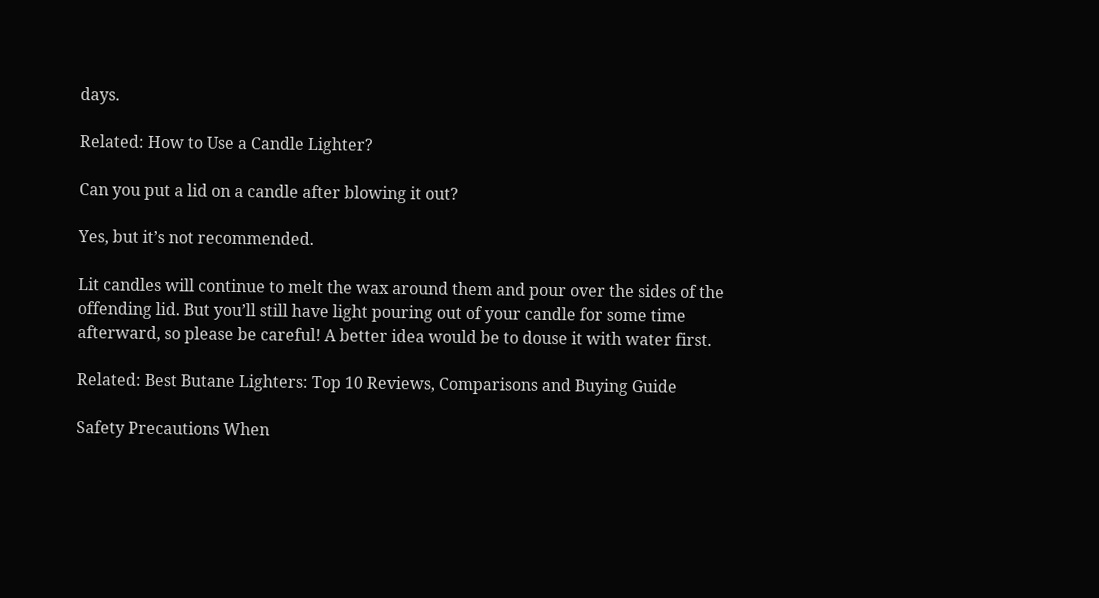days.

Related: How to Use a Candle Lighter?

Can you put a lid on a candle after blowing it out?

Yes, but it’s not recommended.

Lit candles will continue to melt the wax around them and pour over the sides of the offending lid. But you’ll still have light pouring out of your candle for some time afterward, so please be careful! A better idea would be to douse it with water first.

Related: Best Butane Lighters: Top 10 Reviews, Comparisons and Buying Guide

Safety Precautions When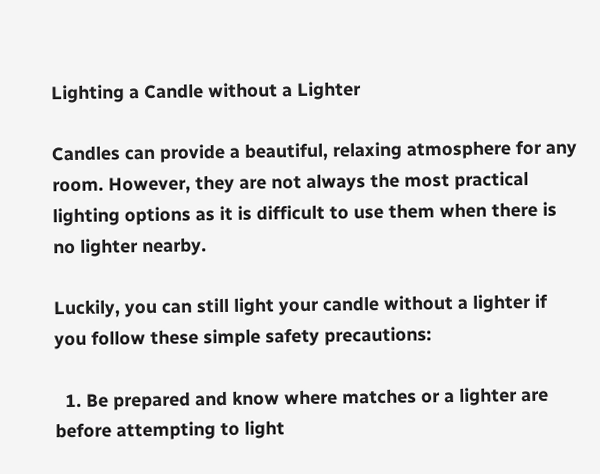Lighting a Candle without a Lighter

Candles can provide a beautiful, relaxing atmosphere for any room. However, they are not always the most practical lighting options as it is difficult to use them when there is no lighter nearby.

Luckily, you can still light your candle without a lighter if you follow these simple safety precautions:

  1. Be prepared and know where matches or a lighter are before attempting to light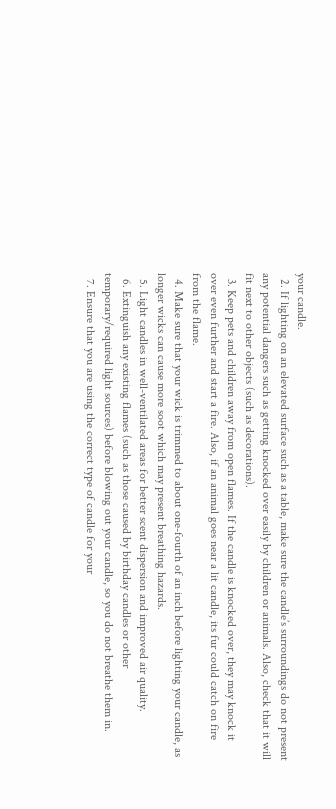your candle.
  2. If lighting on an elevated surface such as a table, make sure the candle’s surroundings do not present any potential dangers such as getting knocked over easily by children or animals. Also, check that it will fit next to other objects (such as decorations).
  3. Keep pets and children away from open flames. If the candle is knocked over, they may knock it over even further and start a fire. Also, if an animal goes near a lit candle, its fur could catch on fire from the flame.
  4. Make sure that your wick is trimmed to about one-fourth of an inch before lighting your candle, as longer wicks can cause more soot which may present breathing hazards.
  5. Light candles in well-ventilated areas for better scent dispersion and improved air quality.
  6. Extinguish any existing flames (such as those caused by birthday candles or other temporary/required light sources) before blowing out your candle, so you do not breathe them in.
  7. Ensure that you are using the correct type of candle for your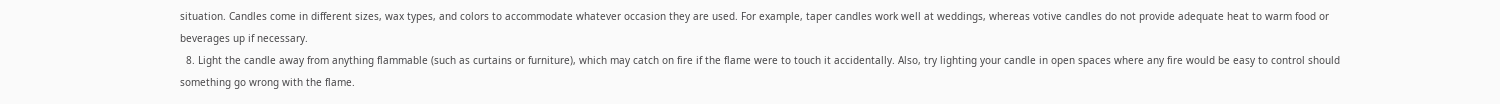situation. Candles come in different sizes, wax types, and colors to accommodate whatever occasion they are used. For example, taper candles work well at weddings, whereas votive candles do not provide adequate heat to warm food or beverages up if necessary.
  8. Light the candle away from anything flammable (such as curtains or furniture), which may catch on fire if the flame were to touch it accidentally. Also, try lighting your candle in open spaces where any fire would be easy to control should something go wrong with the flame.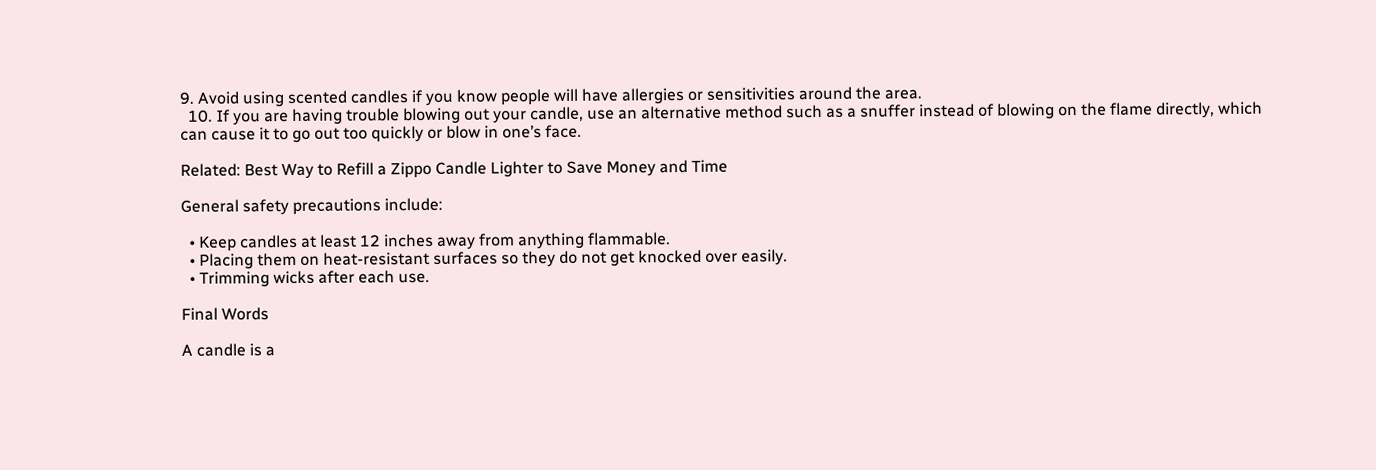9. Avoid using scented candles if you know people will have allergies or sensitivities around the area.
  10. If you are having trouble blowing out your candle, use an alternative method such as a snuffer instead of blowing on the flame directly, which can cause it to go out too quickly or blow in one’s face.

Related: Best Way to Refill a Zippo Candle Lighter to Save Money and Time

General safety precautions include:

  • Keep candles at least 12 inches away from anything flammable.
  • Placing them on heat-resistant surfaces so they do not get knocked over easily.
  • Trimming wicks after each use.

Final Words

A candle is a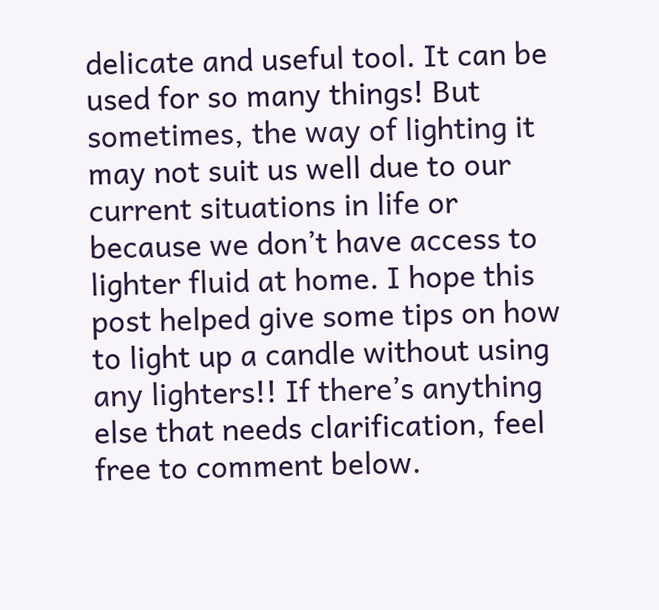delicate and useful tool. It can be used for so many things! But sometimes, the way of lighting it may not suit us well due to our current situations in life or because we don’t have access to lighter fluid at home. I hope this post helped give some tips on how to light up a candle without using any lighters!! If there’s anything else that needs clarification, feel free to comment below.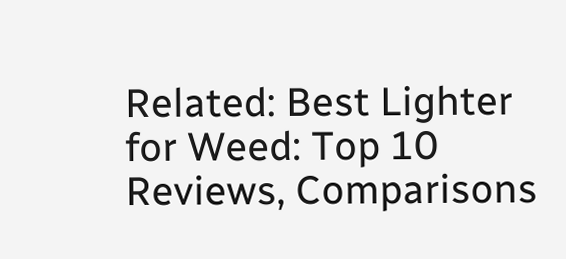Related: Best Lighter for Weed: Top 10 Reviews, Comparisons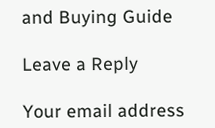and Buying Guide

Leave a Reply

Your email address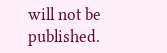will not be published.